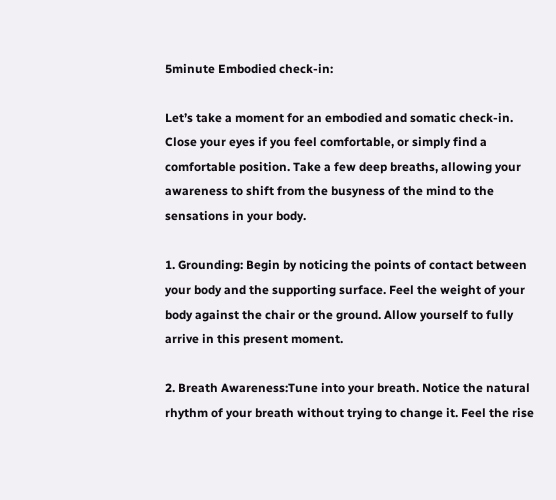5minute Embodied check-in:

Let’s take a moment for an embodied and somatic check-in. Close your eyes if you feel comfortable, or simply find a comfortable position. Take a few deep breaths, allowing your awareness to shift from the busyness of the mind to the sensations in your body.

1. Grounding: Begin by noticing the points of contact between your body and the supporting surface. Feel the weight of your body against the chair or the ground. Allow yourself to fully arrive in this present moment.

2. Breath Awareness:Tune into your breath. Notice the natural rhythm of your breath without trying to change it. Feel the rise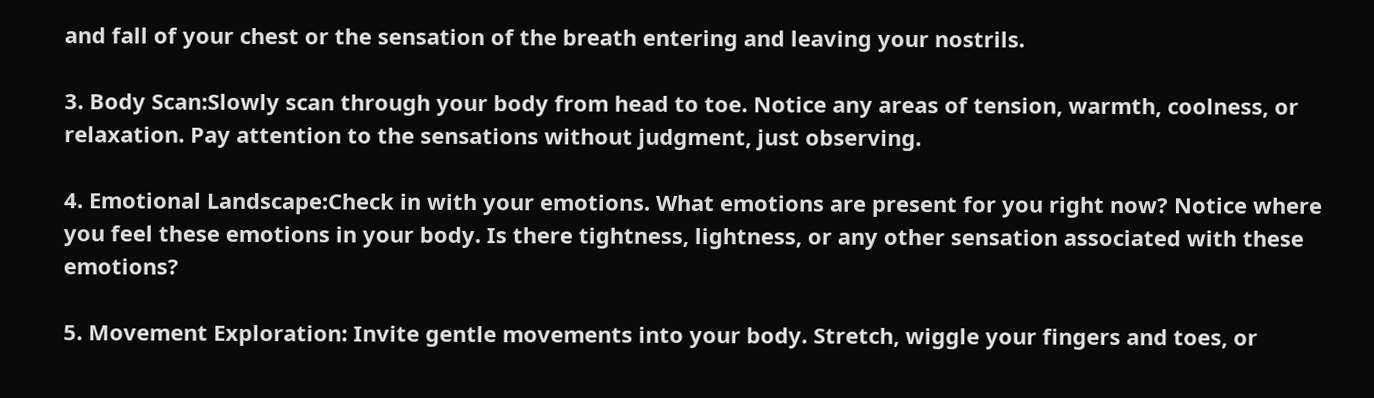and fall of your chest or the sensation of the breath entering and leaving your nostrils.

3. Body Scan:Slowly scan through your body from head to toe. Notice any areas of tension, warmth, coolness, or relaxation. Pay attention to the sensations without judgment, just observing.

4. Emotional Landscape:Check in with your emotions. What emotions are present for you right now? Notice where you feel these emotions in your body. Is there tightness, lightness, or any other sensation associated with these emotions?

5. Movement Exploration: Invite gentle movements into your body. Stretch, wiggle your fingers and toes, or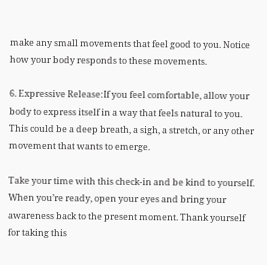make any small movements that feel good to you. Notice how your body responds to these movements.

6. Expressive Release:If you feel comfortable, allow your body to express itself in a way that feels natural to you. This could be a deep breath, a sigh, a stretch, or any other movement that wants to emerge.

Take your time with this check-in and be kind to yourself. When you’re ready, open your eyes and bring your awareness back to the present moment. Thank yourself for taking this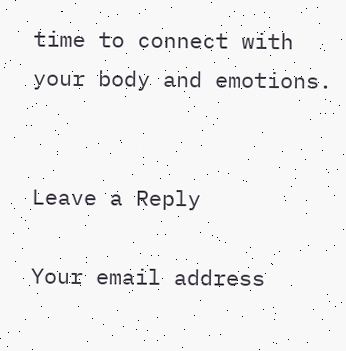time to connect with your body and emotions.


Leave a Reply

Your email address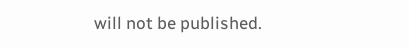will not be published.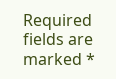Required fields are marked *